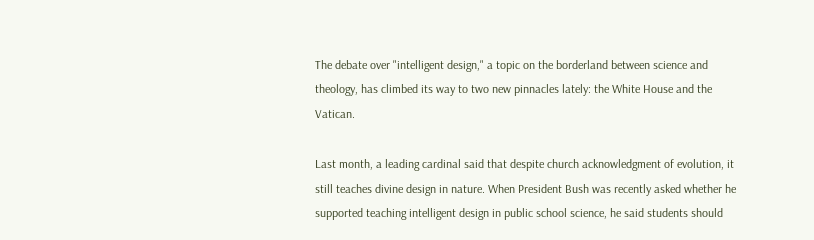The debate over "intelligent design," a topic on the borderland between science and theology, has climbed its way to two new pinnacles lately: the White House and the Vatican.

Last month, a leading cardinal said that despite church acknowledgment of evolution, it still teaches divine design in nature. When President Bush was recently asked whether he supported teaching intelligent design in public school science, he said students should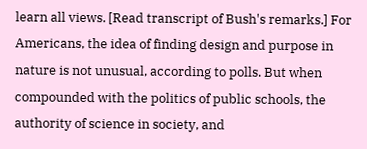learn all views. [Read transcript of Bush's remarks.] For Americans, the idea of finding design and purpose in nature is not unusual, according to polls. But when compounded with the politics of public schools, the authority of science in society, and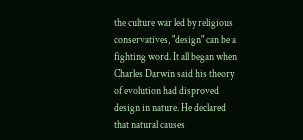the culture war led by religious conservatives, "design" can be a fighting word. It all began when Charles Darwin said his theory of evolution had disproved design in nature. He declared that natural causes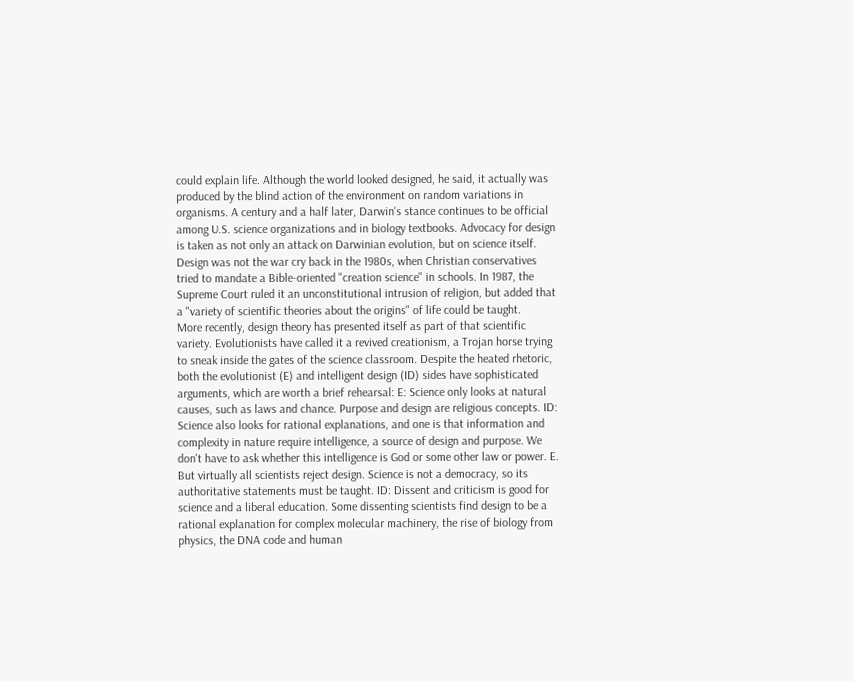could explain life. Although the world looked designed, he said, it actually was produced by the blind action of the environment on random variations in organisms. A century and a half later, Darwin's stance continues to be official among U.S. science organizations and in biology textbooks. Advocacy for design is taken as not only an attack on Darwinian evolution, but on science itself. Design was not the war cry back in the 1980s, when Christian conservatives tried to mandate a Bible-oriented "creation science" in schools. In 1987, the Supreme Court ruled it an unconstitutional intrusion of religion, but added that a "variety of scientific theories about the origins" of life could be taught.
More recently, design theory has presented itself as part of that scientific variety. Evolutionists have called it a revived creationism, a Trojan horse trying to sneak inside the gates of the science classroom. Despite the heated rhetoric, both the evolutionist (E) and intelligent design (ID) sides have sophisticated arguments, which are worth a brief rehearsal: E: Science only looks at natural causes, such as laws and chance. Purpose and design are religious concepts. ID: Science also looks for rational explanations, and one is that information and complexity in nature require intelligence, a source of design and purpose. We don't have to ask whether this intelligence is God or some other law or power. E. But virtually all scientists reject design. Science is not a democracy, so its authoritative statements must be taught. ID: Dissent and criticism is good for science and a liberal education. Some dissenting scientists find design to be a rational explanation for complex molecular machinery, the rise of biology from physics, the DNA code and human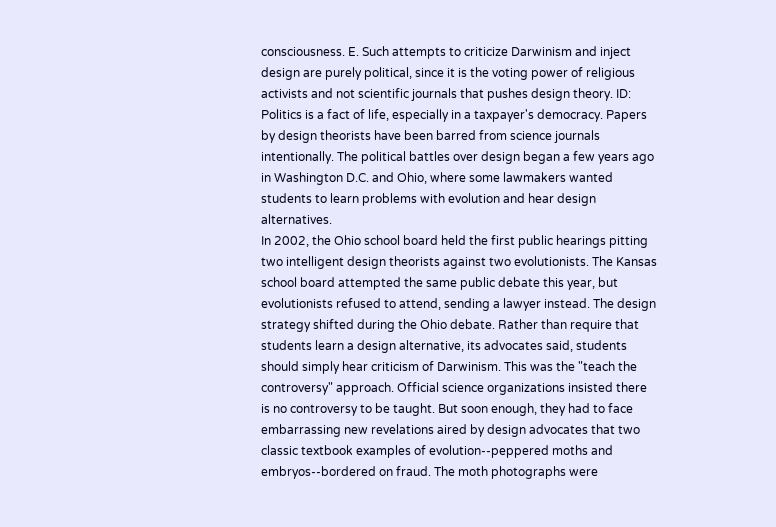consciousness. E. Such attempts to criticize Darwinism and inject design are purely political, since it is the voting power of religious activists and not scientific journals that pushes design theory. ID: Politics is a fact of life, especially in a taxpayer's democracy. Papers by design theorists have been barred from science journals intentionally. The political battles over design began a few years ago in Washington D.C. and Ohio, where some lawmakers wanted students to learn problems with evolution and hear design alternatives.
In 2002, the Ohio school board held the first public hearings pitting two intelligent design theorists against two evolutionists. The Kansas school board attempted the same public debate this year, but evolutionists refused to attend, sending a lawyer instead. The design strategy shifted during the Ohio debate. Rather than require that students learn a design alternative, its advocates said, students should simply hear criticism of Darwinism. This was the "teach the controversy" approach. Official science organizations insisted there is no controversy to be taught. But soon enough, they had to face embarrassing new revelations aired by design advocates that two classic textbook examples of evolution--peppered moths and embryos--bordered on fraud. The moth photographs were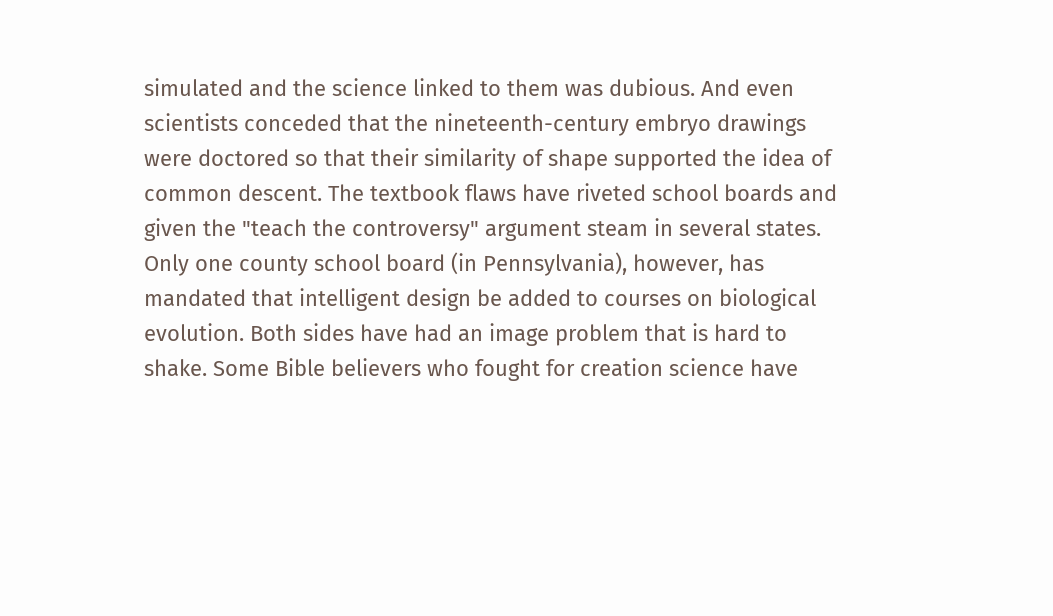simulated and the science linked to them was dubious. And even scientists conceded that the nineteenth-century embryo drawings were doctored so that their similarity of shape supported the idea of common descent. The textbook flaws have riveted school boards and given the "teach the controversy" argument steam in several states. Only one county school board (in Pennsylvania), however, has mandated that intelligent design be added to courses on biological evolution. Both sides have had an image problem that is hard to shake. Some Bible believers who fought for creation science have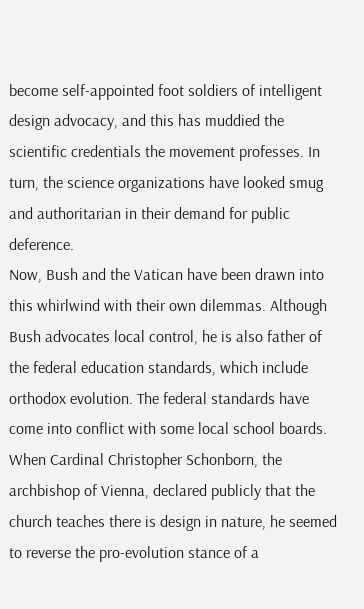become self-appointed foot soldiers of intelligent design advocacy, and this has muddied the scientific credentials the movement professes. In turn, the science organizations have looked smug and authoritarian in their demand for public deference.
Now, Bush and the Vatican have been drawn into this whirlwind with their own dilemmas. Although Bush advocates local control, he is also father of the federal education standards, which include orthodox evolution. The federal standards have come into conflict with some local school boards. When Cardinal Christopher Schonborn, the archbishop of Vienna, declared publicly that the church teaches there is design in nature, he seemed to reverse the pro-evolution stance of a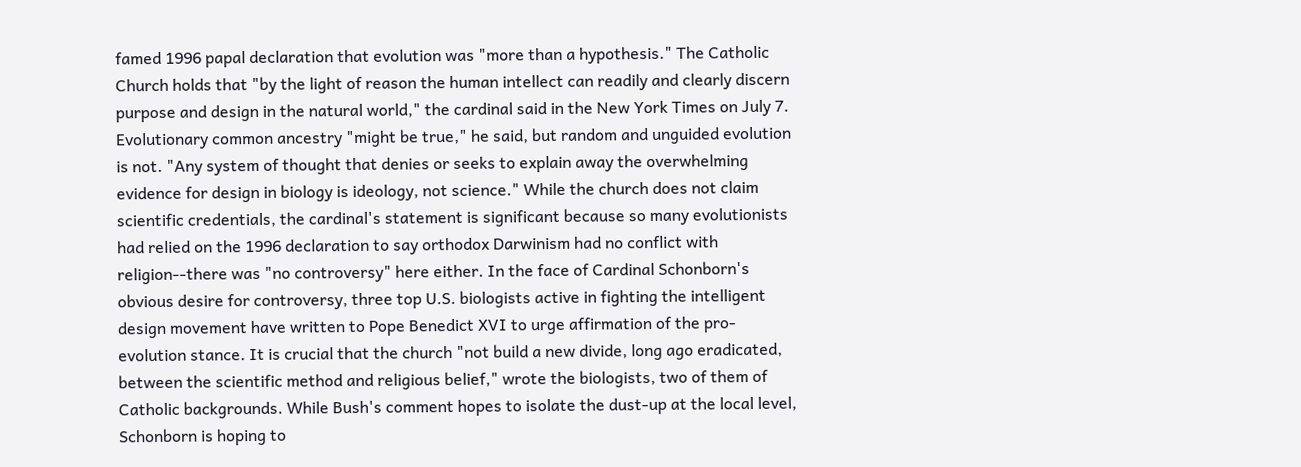famed 1996 papal declaration that evolution was "more than a hypothesis." The Catholic Church holds that "by the light of reason the human intellect can readily and clearly discern purpose and design in the natural world," the cardinal said in the New York Times on July 7. Evolutionary common ancestry "might be true," he said, but random and unguided evolution is not. "Any system of thought that denies or seeks to explain away the overwhelming evidence for design in biology is ideology, not science." While the church does not claim scientific credentials, the cardinal's statement is significant because so many evolutionists had relied on the 1996 declaration to say orthodox Darwinism had no conflict with religion--there was "no controversy" here either. In the face of Cardinal Schonborn's obvious desire for controversy, three top U.S. biologists active in fighting the intelligent design movement have written to Pope Benedict XVI to urge affirmation of the pro-evolution stance. It is crucial that the church "not build a new divide, long ago eradicated, between the scientific method and religious belief," wrote the biologists, two of them of Catholic backgrounds. While Bush's comment hopes to isolate the dust-up at the local level, Schonborn is hoping to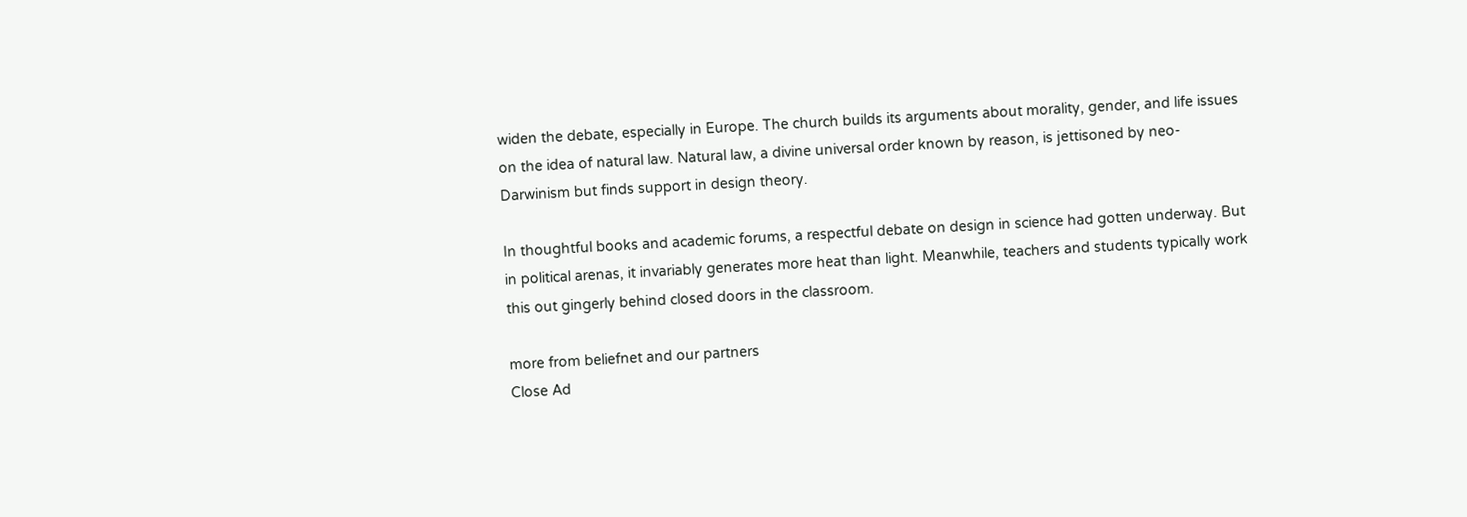widen the debate, especially in Europe. The church builds its arguments about morality, gender, and life issues on the idea of natural law. Natural law, a divine universal order known by reason, is jettisoned by neo-Darwinism but finds support in design theory.

In thoughtful books and academic forums, a respectful debate on design in science had gotten underway. But in political arenas, it invariably generates more heat than light. Meanwhile, teachers and students typically work this out gingerly behind closed doors in the classroom.

more from beliefnet and our partners
Close Ad